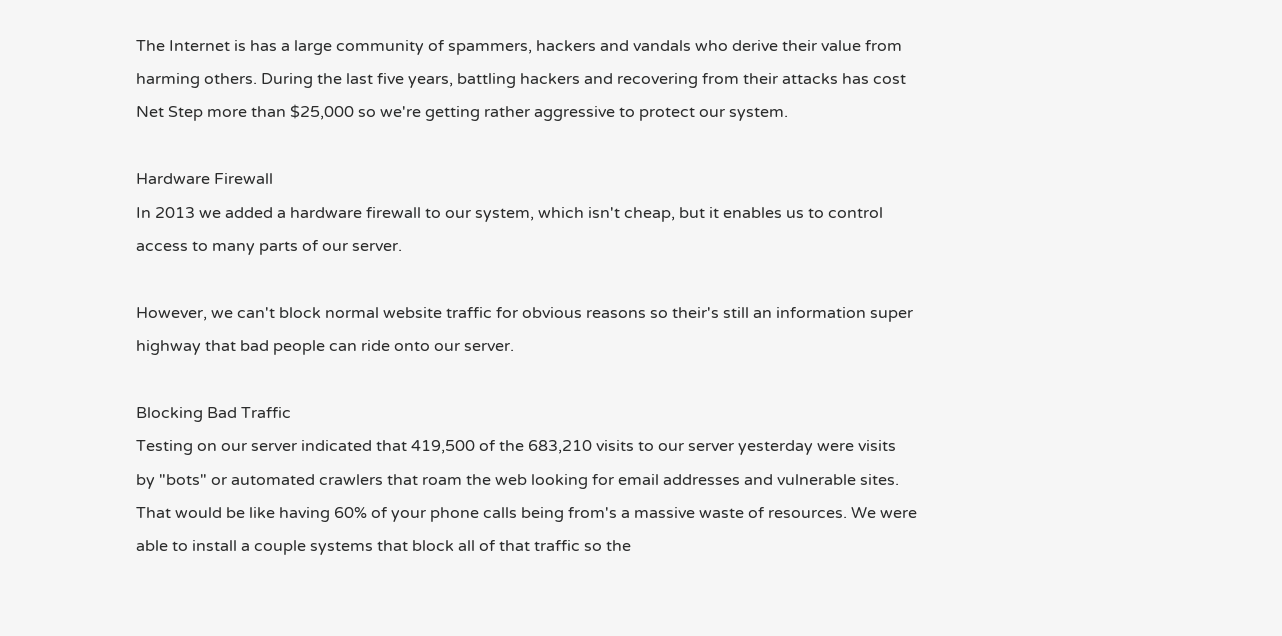The Internet is has a large community of spammers, hackers and vandals who derive their value from harming others. During the last five years, battling hackers and recovering from their attacks has cost Net Step more than $25,000 so we're getting rather aggressive to protect our system.

Hardware Firewall
In 2013 we added a hardware firewall to our system, which isn't cheap, but it enables us to control access to many parts of our server.

However, we can't block normal website traffic for obvious reasons so their's still an information super highway that bad people can ride onto our server.

Blocking Bad Traffic
Testing on our server indicated that 419,500 of the 683,210 visits to our server yesterday were visits by "bots" or automated crawlers that roam the web looking for email addresses and vulnerable sites. That would be like having 60% of your phone calls being from's a massive waste of resources. We were able to install a couple systems that block all of that traffic so the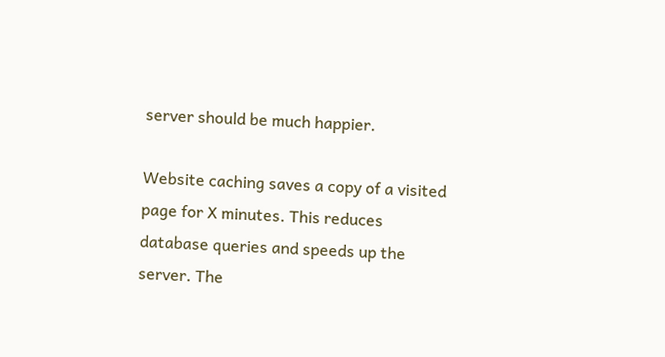server should be much happier.

Website caching saves a copy of a visited page for X minutes. This reduces database queries and speeds up the server. The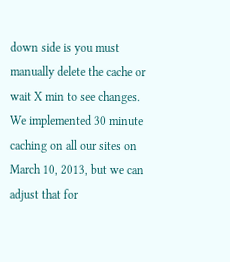down side is you must manually delete the cache or wait X min to see changes. We implemented 30 minute caching on all our sites on March 10, 2013, but we can adjust that for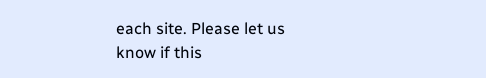each site. Please let us know if this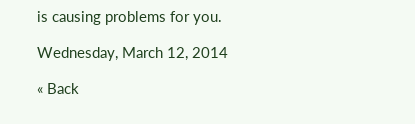is causing problems for you.

Wednesday, March 12, 2014

« Back